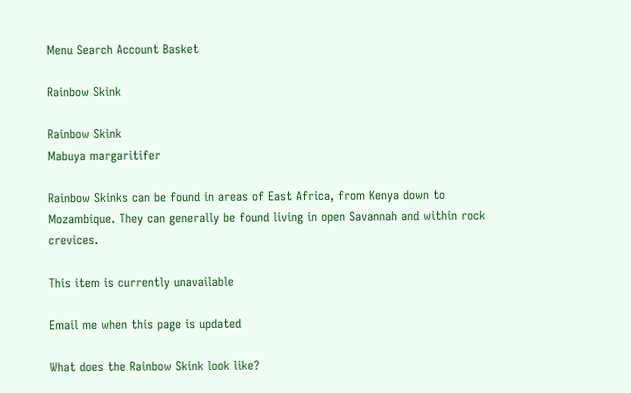Menu Search Account Basket

Rainbow Skink

Rainbow Skink
Mabuya margaritifer

Rainbow Skinks can be found in areas of East Africa, from Kenya down to Mozambique. They can generally be found living in open Savannah and within rock crevices.

This item is currently unavailable

Email me when this page is updated

What does the Rainbow Skink look like?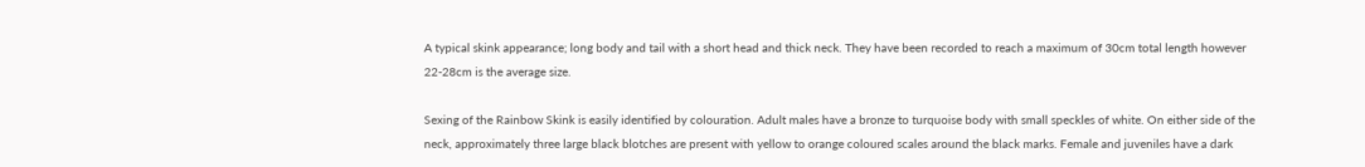A typical skink appearance; long body and tail with a short head and thick neck. They have been recorded to reach a maximum of 30cm total length however 22-28cm is the average size.

Sexing of the Rainbow Skink is easily identified by colouration. Adult males have a bronze to turquoise body with small speckles of white. On either side of the neck, approximately three large black blotches are present with yellow to orange coloured scales around the black marks. Female and juveniles have a dark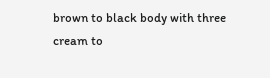brown to black body with three cream to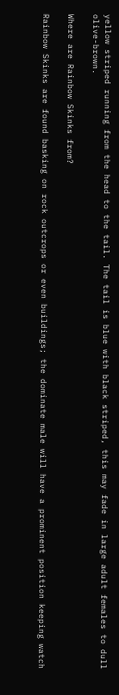yellow striped running from the head to the tail. The tail is blue with black striped, this may fade in large adult females to dull olive-brown.

Where are Rainbow Skinks from?

Rainbow Skinks are found basking on rock outcrops or even buildings; the dominate male will have a prominent position keeping watch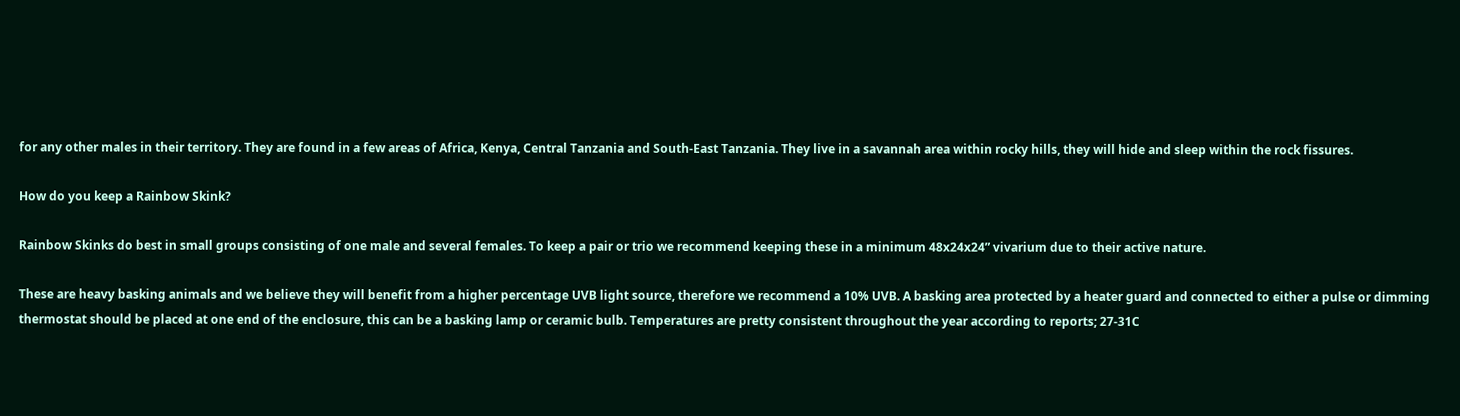for any other males in their territory. They are found in a few areas of Africa, Kenya, Central Tanzania and South-East Tanzania. They live in a savannah area within rocky hills, they will hide and sleep within the rock fissures.

How do you keep a Rainbow Skink?

Rainbow Skinks do best in small groups consisting of one male and several females. To keep a pair or trio we recommend keeping these in a minimum 48x24x24” vivarium due to their active nature.

These are heavy basking animals and we believe they will benefit from a higher percentage UVB light source, therefore we recommend a 10% UVB. A basking area protected by a heater guard and connected to either a pulse or dimming thermostat should be placed at one end of the enclosure, this can be a basking lamp or ceramic bulb. Temperatures are pretty consistent throughout the year according to reports; 27-31C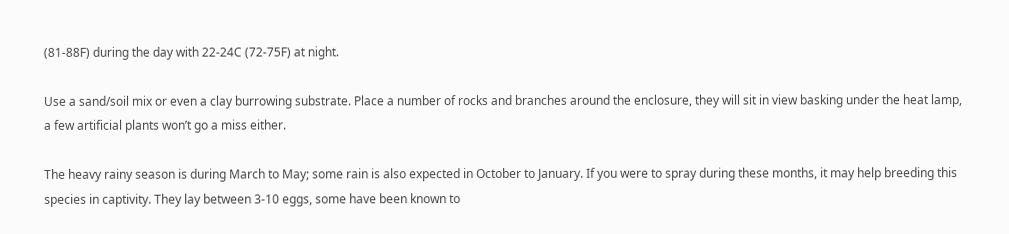(81-88F) during the day with 22-24C (72-75F) at night.

Use a sand/soil mix or even a clay burrowing substrate. Place a number of rocks and branches around the enclosure, they will sit in view basking under the heat lamp, a few artificial plants won’t go a miss either.

The heavy rainy season is during March to May; some rain is also expected in October to January. If you were to spray during these months, it may help breeding this species in captivity. They lay between 3-10 eggs, some have been known to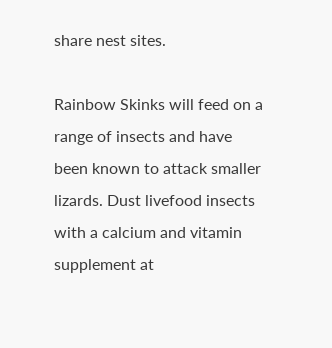share nest sites.

Rainbow Skinks will feed on a range of insects and have been known to attack smaller lizards. Dust livefood insects with a calcium and vitamin supplement at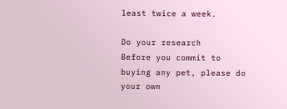least twice a week.

Do your research
Before you commit to buying any pet, please do your own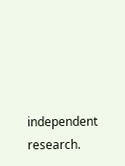independent research.